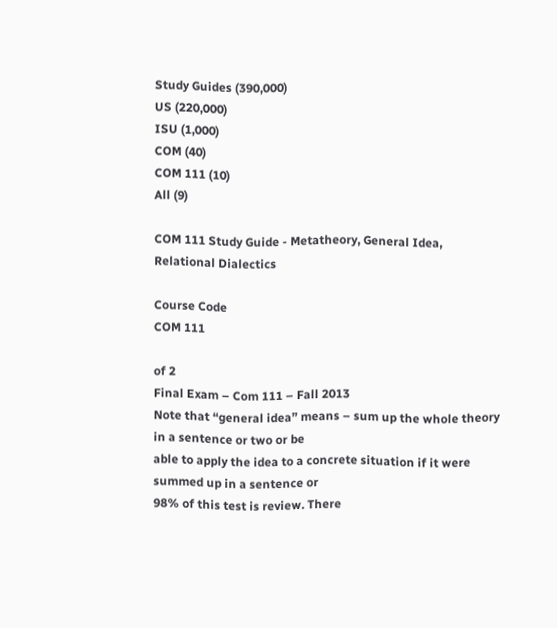Study Guides (390,000)
US (220,000)
ISU (1,000)
COM (40)
COM 111 (10)
All (9)

COM 111 Study Guide - Metatheory, General Idea, Relational Dialectics

Course Code
COM 111

of 2
Final Exam – Com 111 – Fall 2013
Note that “general idea” means – sum up the whole theory in a sentence or two or be
able to apply the idea to a concrete situation if it were summed up in a sentence or
98% of this test is review. There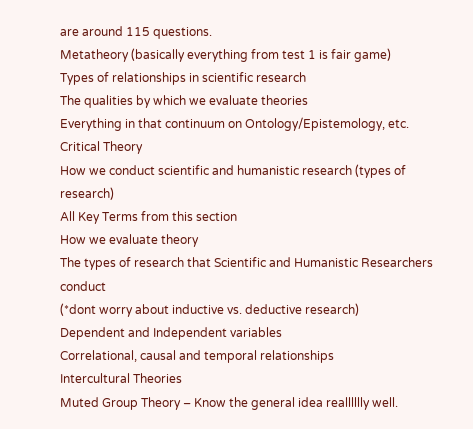are around 115 questions.
Metatheory (basically everything from test 1 is fair game)
Types of relationships in scientific research
The qualities by which we evaluate theories
Everything in that continuum on Ontology/Epistemology, etc.
Critical Theory
How we conduct scientific and humanistic research (types of research)
All Key Terms from this section
How we evaluate theory
The types of research that Scientific and Humanistic Researchers conduct
(*dont worry about inductive vs. deductive research)
Dependent and Independent variables
Correlational, causal and temporal relationships
Intercultural Theories
Muted Group Theory – Know the general idea realllllly well.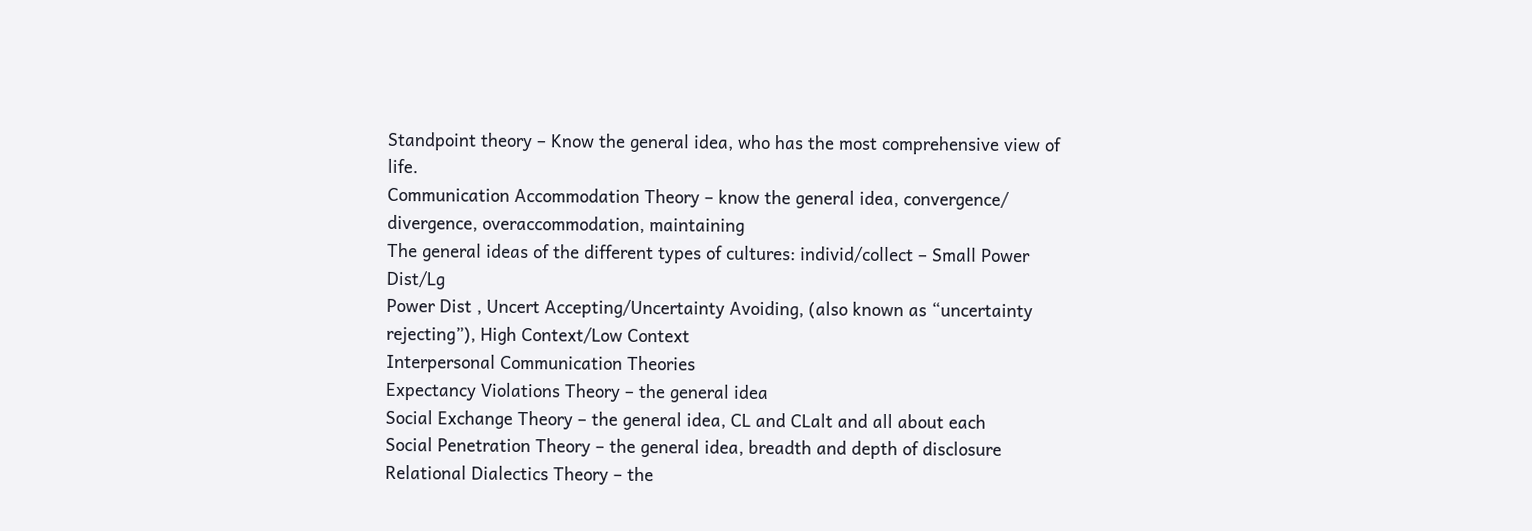Standpoint theory – Know the general idea, who has the most comprehensive view of life.
Communication Accommodation Theory – know the general idea, convergence/
divergence, overaccommodation, maintaining
The general ideas of the different types of cultures: individ/collect – Small Power Dist/Lg
Power Dist , Uncert Accepting/Uncertainty Avoiding, (also known as “uncertainty
rejecting”), High Context/Low Context
Interpersonal Communication Theories
Expectancy Violations Theory – the general idea
Social Exchange Theory – the general idea, CL and CLalt and all about each
Social Penetration Theory – the general idea, breadth and depth of disclosure
Relational Dialectics Theory – the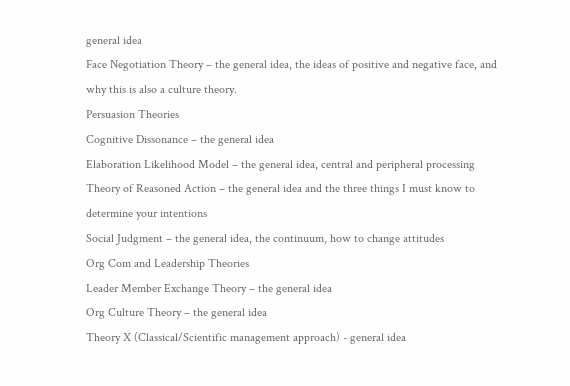general idea
Face Negotiation Theory – the general idea, the ideas of positive and negative face, and
why this is also a culture theory.
Persuasion Theories
Cognitive Dissonance – the general idea
Elaboration Likelihood Model – the general idea, central and peripheral processing
Theory of Reasoned Action – the general idea and the three things I must know to
determine your intentions
Social Judgment – the general idea, the continuum, how to change attitudes
Org Com and Leadership Theories
Leader Member Exchange Theory – the general idea
Org Culture Theory – the general idea
Theory X (Classical/Scientific management approach) - general idea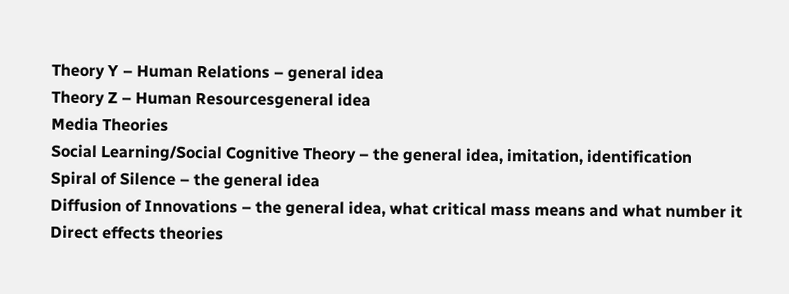Theory Y – Human Relations – general idea
Theory Z – Human Resourcesgeneral idea
Media Theories
Social Learning/Social Cognitive Theory – the general idea, imitation, identification
Spiral of Silence – the general idea
Diffusion of Innovations – the general idea, what critical mass means and what number it
Direct effects theories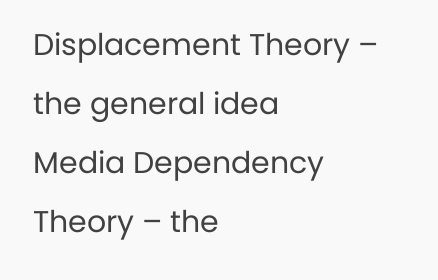Displacement Theory – the general idea
Media Dependency Theory – the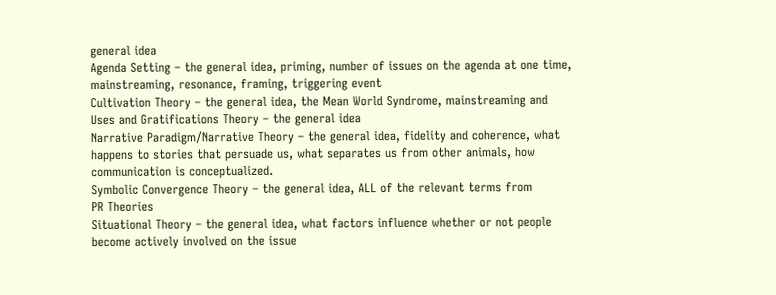general idea
Agenda Setting – the general idea, priming, number of issues on the agenda at one time,
mainstreaming, resonance, framing, triggering event
Cultivation Theory – the general idea, the Mean World Syndrome, mainstreaming and
Uses and Gratifications Theory – the general idea
Narrative Paradigm/Narrative Theory – the general idea, fidelity and coherence, what
happens to stories that persuade us, what separates us from other animals, how
communication is conceptualized.
Symbolic Convergence Theory – the general idea, ALL of the relevant terms from
PR Theories
Situational Theory – the general idea, what factors influence whether or not people
become actively involved on the issue